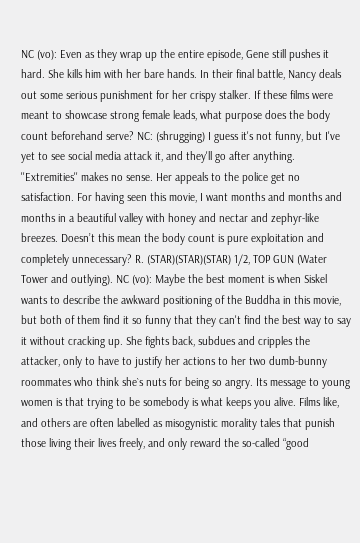NC (vo): Even as they wrap up the entire episode, Gene still pushes it hard. She kills him with her bare hands. In their final battle, Nancy deals out some serious punishment for her crispy stalker. If these films were meant to showcase strong female leads, what purpose does the body count beforehand serve? NC: (shrugging) I guess it's not funny, but I've yet to see social media attack it, and they'll go after anything. ''Extremities'' makes no sense. Her appeals to the police get no satisfaction. For having seen this movie, I want months and months and months in a beautiful valley with honey and nectar and zephyr-like breezes. Doesn’t this mean the body count is pure exploitation and completely unnecessary? R. (STAR)(STAR)(STAR) 1/2, TOP GUN (Water Tower and outlying). NC (vo): Maybe the best moment is when Siskel wants to describe the awkward positioning of the Buddha in this movie, but both of them find it so funny that they can't find the best way to say it without cracking up. She fights back, subdues and cripples the attacker, only to have to justify her actions to her two dumb-bunny roommates who think she`s nuts for being so angry. Its message to young women is that trying to be somebody is what keeps you alive. Films like, and others are often labelled as misogynistic morality tales that punish those living their lives freely, and only reward the so-called “good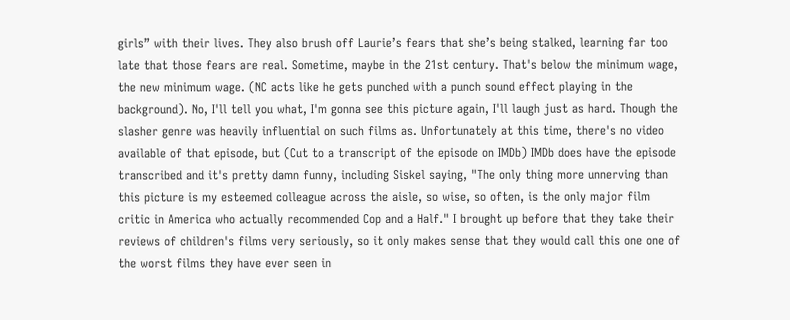girls” with their lives. They also brush off Laurie’s fears that she’s being stalked, learning far too late that those fears are real. Sometime, maybe in the 21st century. That's below the minimum wage, the new minimum wage. (NC acts like he gets punched with a punch sound effect playing in the background). No, I'll tell you what, I'm gonna see this picture again, I'll laugh just as hard. Though the slasher genre was heavily influential on such films as. Unfortunately at this time, there's no video available of that episode, but (Cut to a transcript of the episode on IMDb) IMDb does have the episode transcribed and it's pretty damn funny, including Siskel saying, "The only thing more unnerving than this picture is my esteemed colleague across the aisle, so wise, so often, is the only major film critic in America who actually recommended Cop and a Half." I brought up before that they take their reviews of children's films very seriously, so it only makes sense that they would call this one one of the worst films they have ever seen in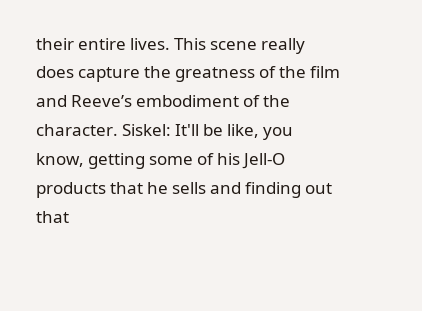their entire lives. This scene really does capture the greatness of the film and Reeve’s embodiment of the character. Siskel: It'll be like, you know, getting some of his Jell-O products that he sells and finding out that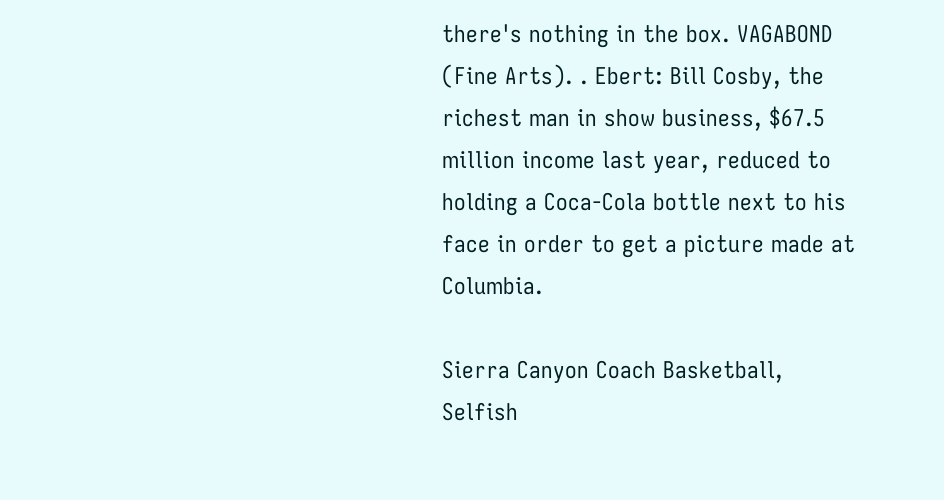there's nothing in the box. VAGABOND (Fine Arts). . Ebert: Bill Cosby, the richest man in show business, $67.5 million income last year, reduced to holding a Coca-Cola bottle next to his face in order to get a picture made at Columbia.

Sierra Canyon Coach Basketball, Selfish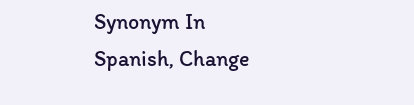Synonym In Spanish, Change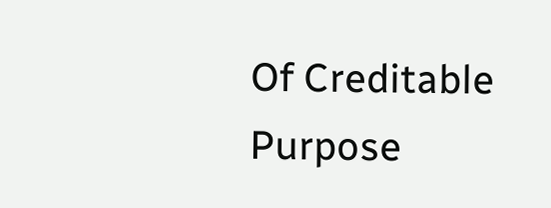Of Creditable Purpose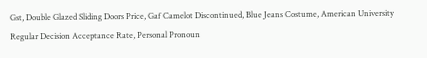Gst, Double Glazed Sliding Doors Price, Gaf Camelot Discontinued, Blue Jeans Costume, American University Regular Decision Acceptance Rate, Personal Pronoun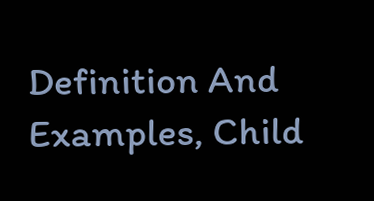Definition And Examples, Child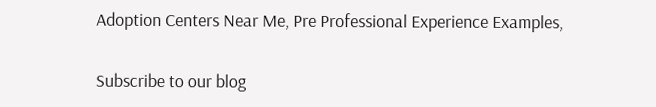Adoption Centers Near Me, Pre Professional Experience Examples,

Subscribe to our blog